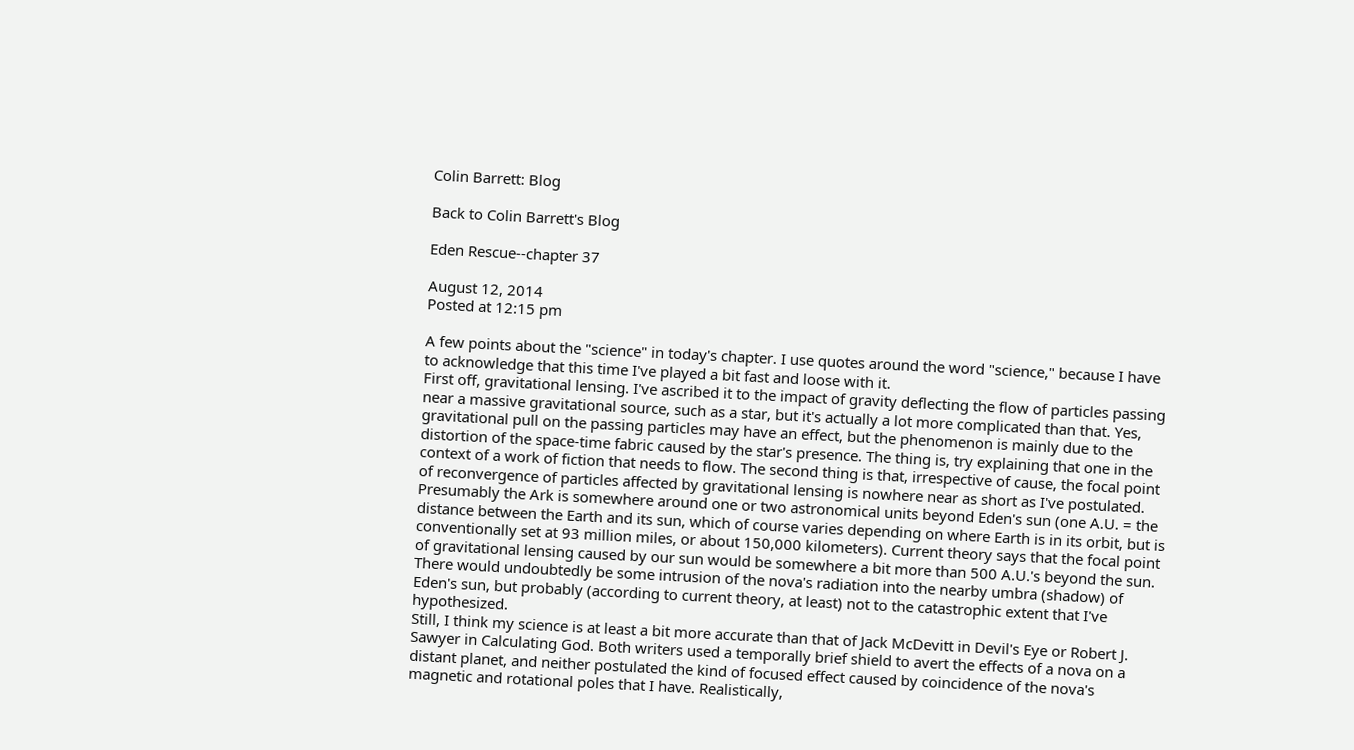Colin Barrett: Blog

Back to Colin Barrett's Blog

Eden Rescue--chapter 37

August 12, 2014
Posted at 12:15 pm

A few points about the "science" in today's chapter. I use quotes around the word "science," because I have to acknowledge that this time I've played a bit fast and loose with it.
First off, gravitational lensing. I've ascribed it to the impact of gravity deflecting the flow of particles passing near a massive gravitational source, such as a star, but it's actually a lot more complicated than that. Yes, gravitational pull on the passing particles may have an effect, but the phenomenon is mainly due to the distortion of the space-time fabric caused by the star's presence. The thing is, try explaining that one in the context of a work of fiction that needs to flow. The second thing is that, irrespective of cause, the focal point of reconvergence of particles affected by gravitational lensing is nowhere near as short as I've postulated. Presumably the Ark is somewhere around one or two astronomical units beyond Eden's sun (one A.U. = the distance between the Earth and its sun, which of course varies depending on where Earth is in its orbit, but is conventionally set at 93 million miles, or about 150,000 kilometers). Current theory says that the focal point of gravitational lensing caused by our sun would be somewhere a bit more than 500 A.U.'s beyond the sun. There would undoubtedly be some intrusion of the nova's radiation into the nearby umbra (shadow) of Eden's sun, but probably (according to current theory, at least) not to the catastrophic extent that I've hypothesized.
Still, I think my science is at least a bit more accurate than that of Jack McDevitt in Devil's Eye or Robert J. Sawyer in Calculating God. Both writers used a temporally brief shield to avert the effects of a nova on a distant planet, and neither postulated the kind of focused effect caused by coincidence of the nova's magnetic and rotational poles that I have. Realistically,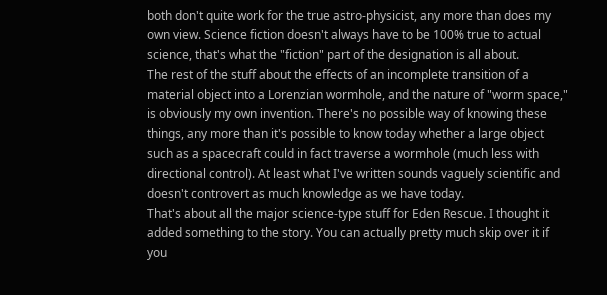both don't quite work for the true astro-physicist, any more than does my own view. Science fiction doesn't always have to be 100% true to actual science, that's what the "fiction" part of the designation is all about.
The rest of the stuff about the effects of an incomplete transition of a material object into a Lorenzian wormhole, and the nature of "worm space," is obviously my own invention. There's no possible way of knowing these things, any more than it's possible to know today whether a large object such as a spacecraft could in fact traverse a wormhole (much less with directional control). At least what I've written sounds vaguely scientific and doesn't controvert as much knowledge as we have today.
That's about all the major science-type stuff for Eden Rescue. I thought it added something to the story. You can actually pretty much skip over it if you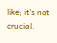like; it's not crucial.